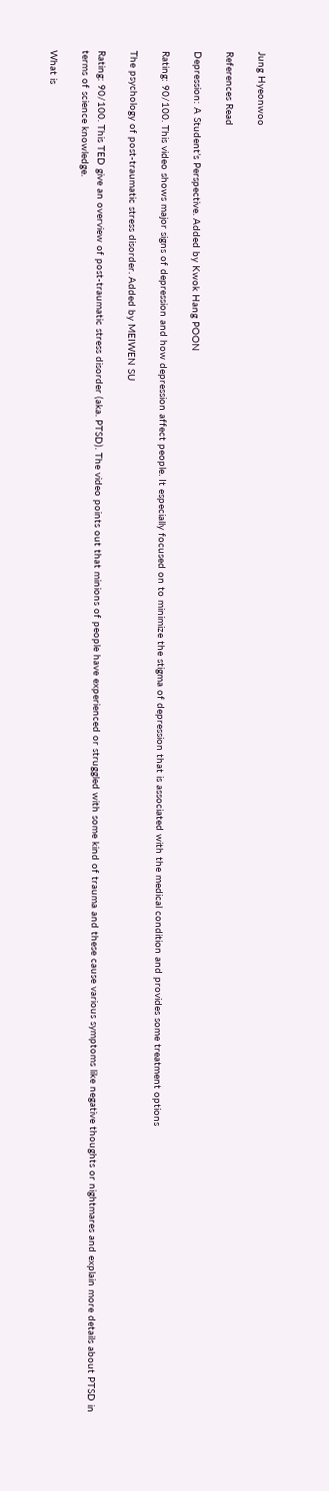Jung Hyeonwoo

References Read

Depression: A Student’s Perspective. Added by Kwok Hang POON

Rating: 90/100. This video shows major signs of depression and how depression affect people. It especially focused on to minimize the stigma of depression that is associated with the medical condition and provides some treatment options

The psychology of post-traumatic stress disorder. Added by MEIWEN SU

Rating: 90/100. This TED give an overview of post-traumatic stress disorder (aka. PTSD). The video points out that minions of people have experienced or struggled with some kind of trauma and these cause various symptoms like negative thoughts or nightmares and explain more details about PTSD in terms of science knowledge.

What is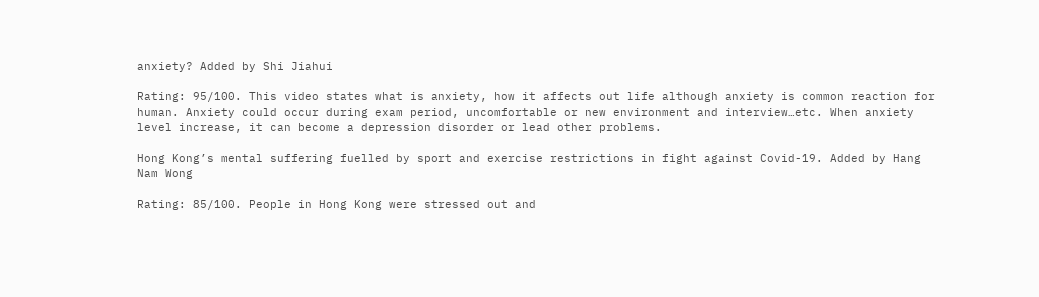anxiety? Added by Shi Jiahui

Rating: 95/100. This video states what is anxiety, how it affects out life although anxiety is common reaction for human. Anxiety could occur during exam period, uncomfortable or new environment and interview…etc. When anxiety level increase, it can become a depression disorder or lead other problems.

Hong Kong’s mental suffering fuelled by sport and exercise restrictions in fight against Covid-19. Added by Hang Nam Wong

Rating: 85/100. People in Hong Kong were stressed out and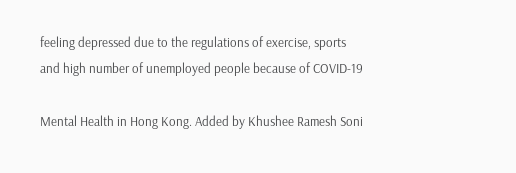feeling depressed due to the regulations of exercise, sports and high number of unemployed people because of COVID-19

Mental Health in Hong Kong. Added by Khushee Ramesh Soni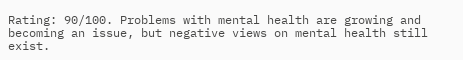Rating: 90/100. Problems with mental health are growing and becoming an issue, but negative views on mental health still exist.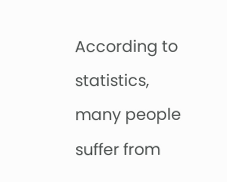According to statistics, many people suffer from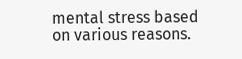mental stress based on various reasons.